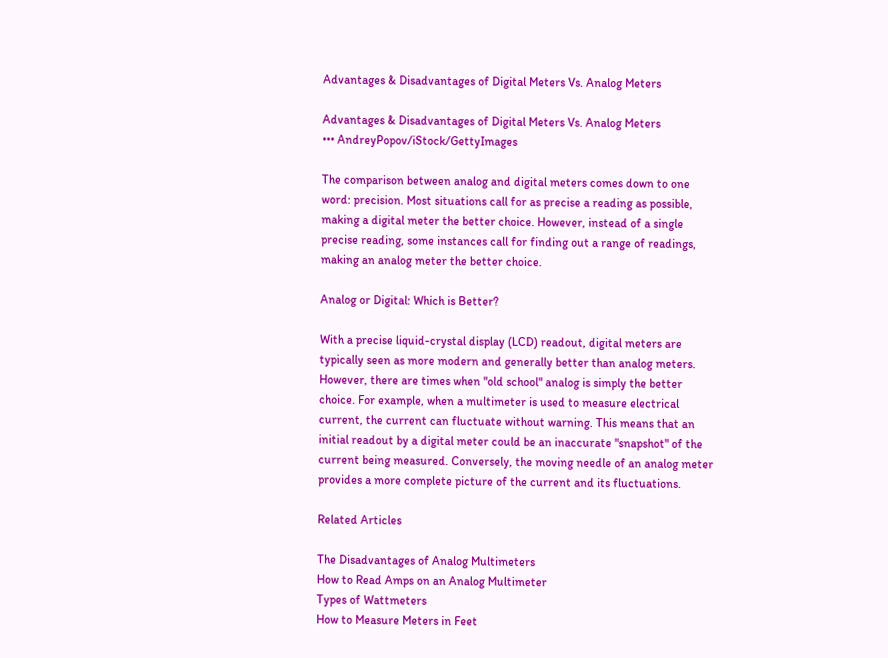Advantages & Disadvantages of Digital Meters Vs. Analog Meters

Advantages & Disadvantages of Digital Meters Vs. Analog Meters
••• AndreyPopov/iStock/GettyImages

The comparison between analog and digital meters comes down to one word: precision. Most situations call for as precise a reading as possible, making a digital meter the better choice. However, instead of a single precise reading, some instances call for finding out a range of readings, making an analog meter the better choice.

Analog or Digital: Which is Better?

With a precise liquid-crystal display (LCD) readout, digital meters are typically seen as more modern and generally better than analog meters. However, there are times when "old school" analog is simply the better choice. For example, when a multimeter is used to measure electrical current, the current can fluctuate without warning. This means that an initial readout by a digital meter could be an inaccurate "snapshot" of the current being measured. Conversely, the moving needle of an analog meter provides a more complete picture of the current and its fluctuations.

Related Articles

The Disadvantages of Analog Multimeters
How to Read Amps on an Analog Multimeter
Types of Wattmeters
How to Measure Meters in Feet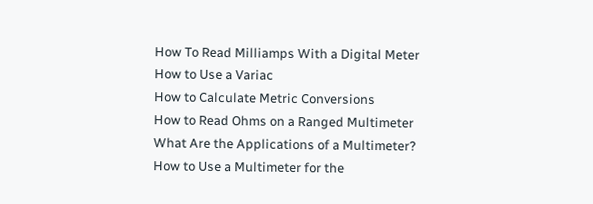How To Read Milliamps With a Digital Meter
How to Use a Variac
How to Calculate Metric Conversions
How to Read Ohms on a Ranged Multimeter
What Are the Applications of a Multimeter?
How to Use a Multimeter for the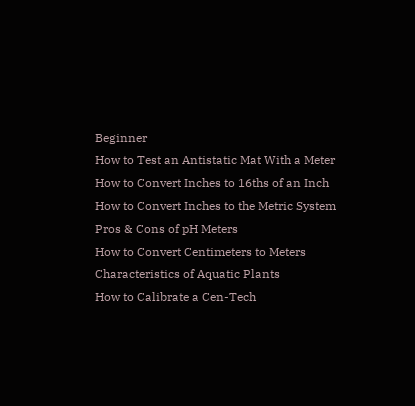Beginner
How to Test an Antistatic Mat With a Meter
How to Convert Inches to 16ths of an Inch
How to Convert Inches to the Metric System
Pros & Cons of pH Meters
How to Convert Centimeters to Meters
Characteristics of Aquatic Plants
How to Calibrate a Cen-Tech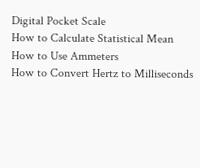Digital Pocket Scale
How to Calculate Statistical Mean
How to Use Ammeters
How to Convert Hertz to Milliseconds